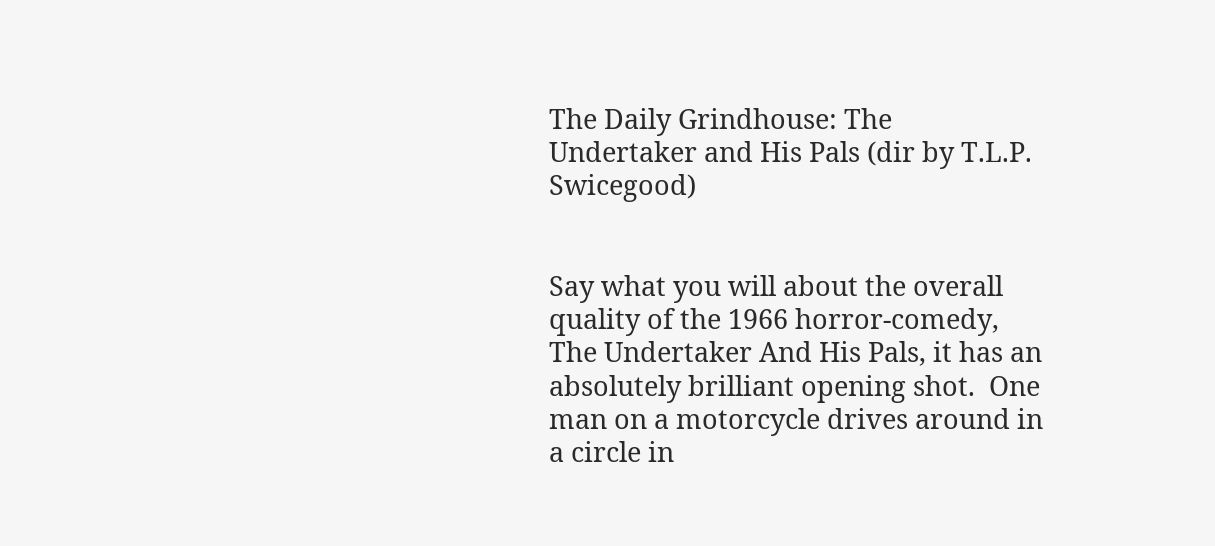The Daily Grindhouse: The Undertaker and His Pals (dir by T.L.P. Swicegood)


Say what you will about the overall quality of the 1966 horror-comedy, The Undertaker And His Pals, it has an absolutely brilliant opening shot.  One man on a motorcycle drives around in a circle in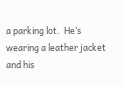a parking lot.  He’s wearing a leather jacket and his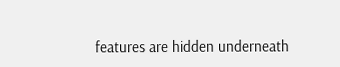features are hidden underneath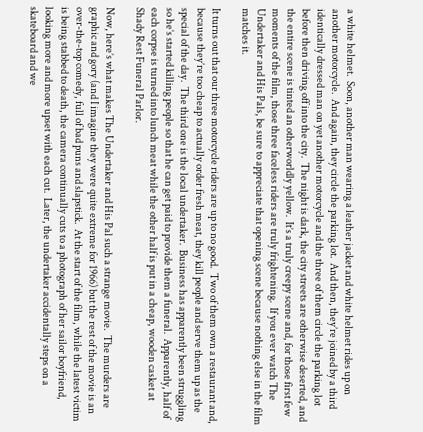a white helmet.  Soon, another man wearing a leather jacket and white helmet rides up on another motorcycle.  And again, they circle the parking lot.  And then, they’re joined by a third identically dressed man on yet another motorcycle and the three of them circle the parking lot before then driving off into the city.  The night is dark, the city streets are otherwise deserted, and the entire scene is tinted an otherworldly yellow.  It’s a truly creepy scene and, for those first few moments of the film, those three faceless riders are truly frightening.  If you ever watch The Undertaker and His Pals, be sure to appreciate that opening scene because nothing else in the film matches it.

It turns out that our three motorcycle riders are up to no good.  Two of them own a restaurant and, because they’re too cheap to actually order fresh meat, they kill people and serve them up as the special of the day.  The third one is the local undertaker.  Business has apparently been struggling so he’s started killing people so that he can get paid to provide them a funeral.  Apparently, half of each corpse is turned into lunch meat while the other half is put in a cheap, wooden casket at Shady Rest Funeral Parlor.

Now, here’s what makes The Undertaker and His Pal such a strange movie.  The murders are graphic and gory (and I imagine they were quite extreme for 1966) but the rest of the movie is an over-the-top comedy, full of bad puns and slapstick.  At the start of the film, while the latest victim is being stabbed to death, the camera continually cuts to a photograph of her sailor boyfriend, looking more and more upset with each cut.  Later, the undertaker accidentally steps on a skateboard and we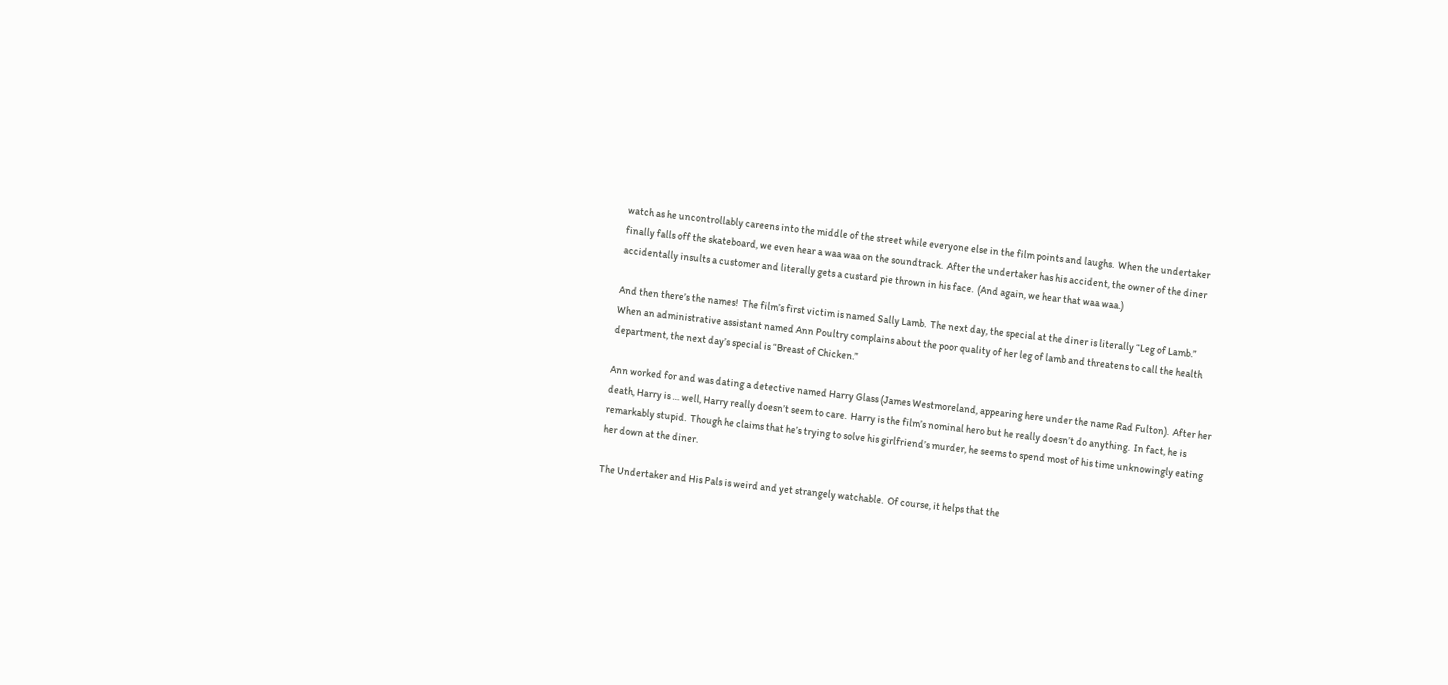watch as he uncontrollably careens into the middle of the street while everyone else in the film points and laughs.  When the undertaker finally falls off the skateboard, we even hear a waa waa on the soundtrack.  After the undertaker has his accident, the owner of the diner accidentally insults a customer and literally gets a custard pie thrown in his face.  (And again, we hear that waa waa.)

And then there’s the names!  The film’s first victim is named Sally Lamb.  The next day, the special at the diner is literally “Leg of Lamb.”  When an administrative assistant named Ann Poultry complains about the poor quality of her leg of lamb and threatens to call the health department, the next day’s special is “Breast of Chicken.”

Ann worked for and was dating a detective named Harry Glass (James Westmoreland, appearing here under the name Rad Fulton).  After her death, Harry is … well, Harry really doesn’t seem to care.  Harry is the film’s nominal hero but he really doesn’t do anything.  In fact, he is remarkably stupid.  Though he claims that he’s trying to solve his girlfriend’s murder, he seems to spend most of his time unknowingly eating her down at the diner.

The Undertaker and His Pals is weird and yet strangely watchable.  Of course, it helps that the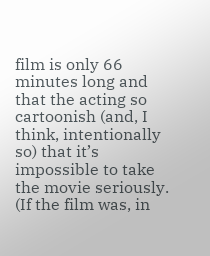film is only 66 minutes long and that the acting so cartoonish (and, I think, intentionally so) that it’s impossible to take the movie seriously.  (If the film was, in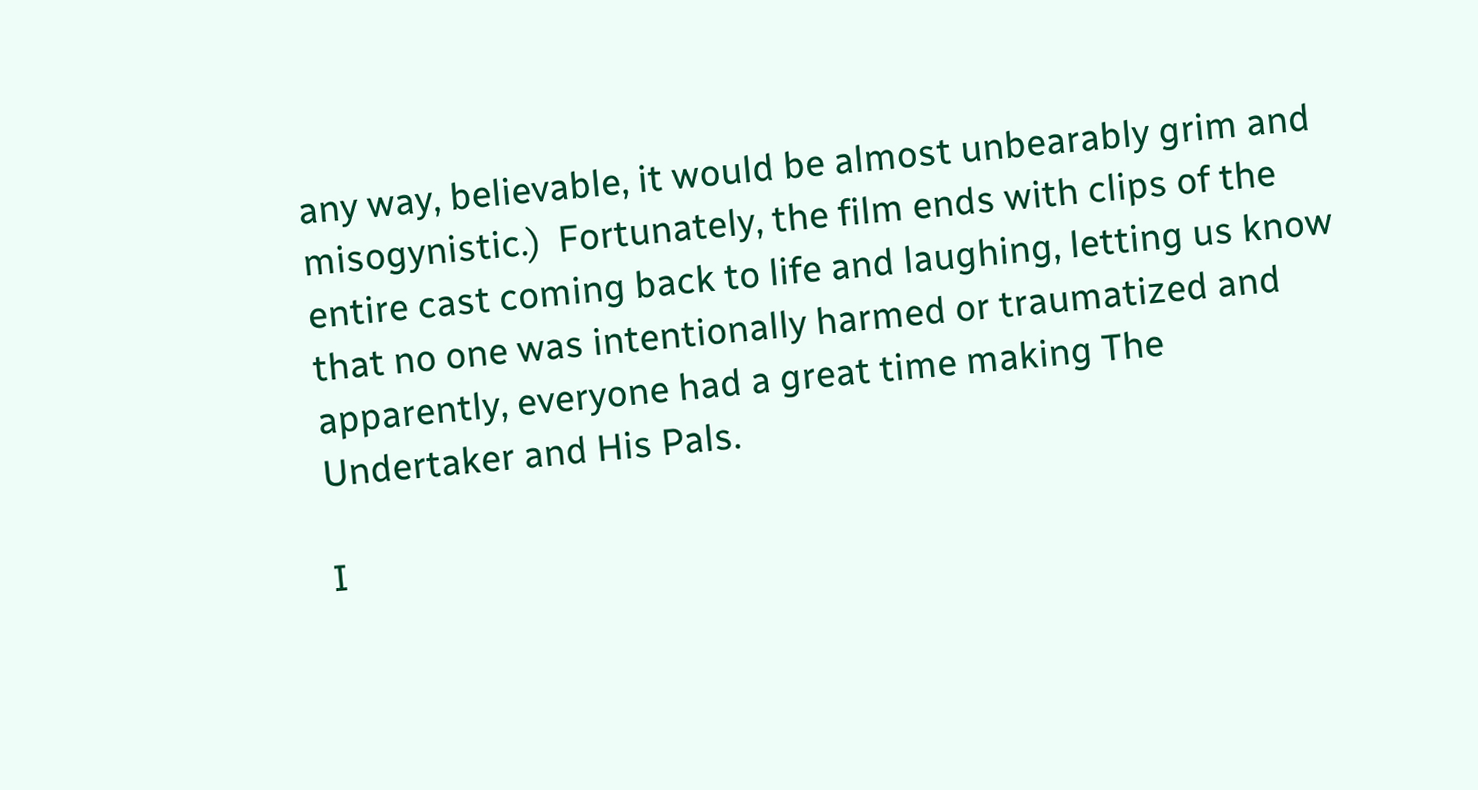any way, believable, it would be almost unbearably grim and misogynistic.)  Fortunately, the film ends with clips of the entire cast coming back to life and laughing, letting us know that no one was intentionally harmed or traumatized and apparently, everyone had a great time making The Undertaker and His Pals.

I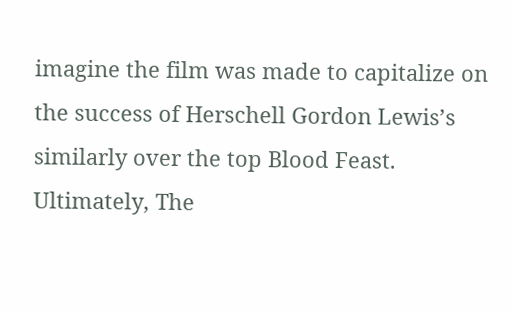imagine the film was made to capitalize on the success of Herschell Gordon Lewis’s similarly over the top Blood Feast.  Ultimately, The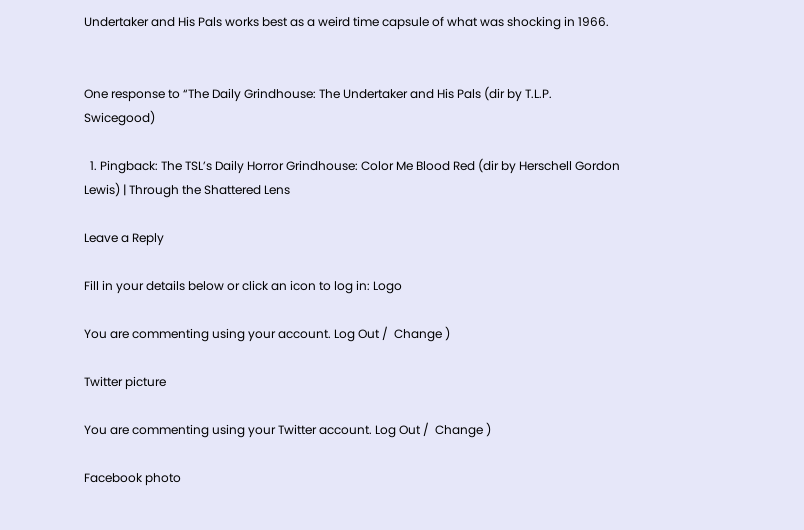Undertaker and His Pals works best as a weird time capsule of what was shocking in 1966.


One response to “The Daily Grindhouse: The Undertaker and His Pals (dir by T.L.P. Swicegood)

  1. Pingback: The TSL’s Daily Horror Grindhouse: Color Me Blood Red (dir by Herschell Gordon Lewis) | Through the Shattered Lens

Leave a Reply

Fill in your details below or click an icon to log in: Logo

You are commenting using your account. Log Out /  Change )

Twitter picture

You are commenting using your Twitter account. Log Out /  Change )

Facebook photo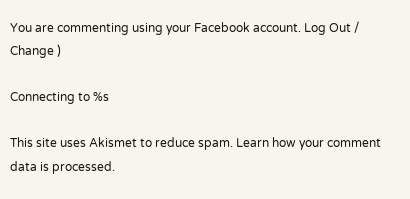You are commenting using your Facebook account. Log Out /  Change )

Connecting to %s

This site uses Akismet to reduce spam. Learn how your comment data is processed.